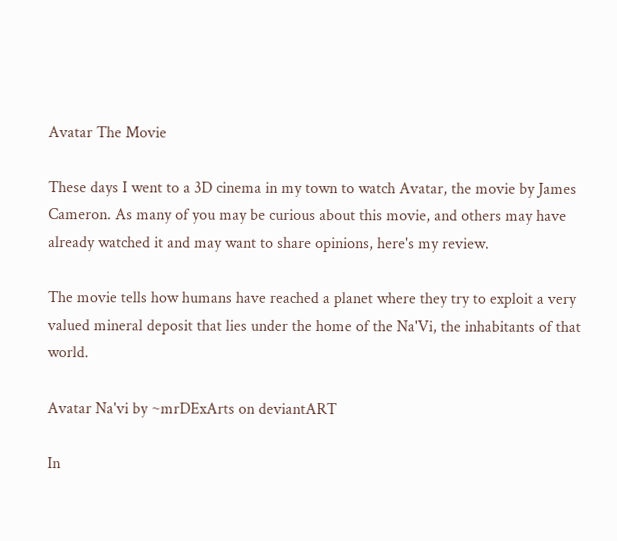Avatar The Movie

These days I went to a 3D cinema in my town to watch Avatar, the movie by James Cameron. As many of you may be curious about this movie, and others may have already watched it and may want to share opinions, here's my review.

The movie tells how humans have reached a planet where they try to exploit a very valued mineral deposit that lies under the home of the Na'Vi, the inhabitants of that world.

Avatar Na'vi by ~mrDExArts on deviantART

In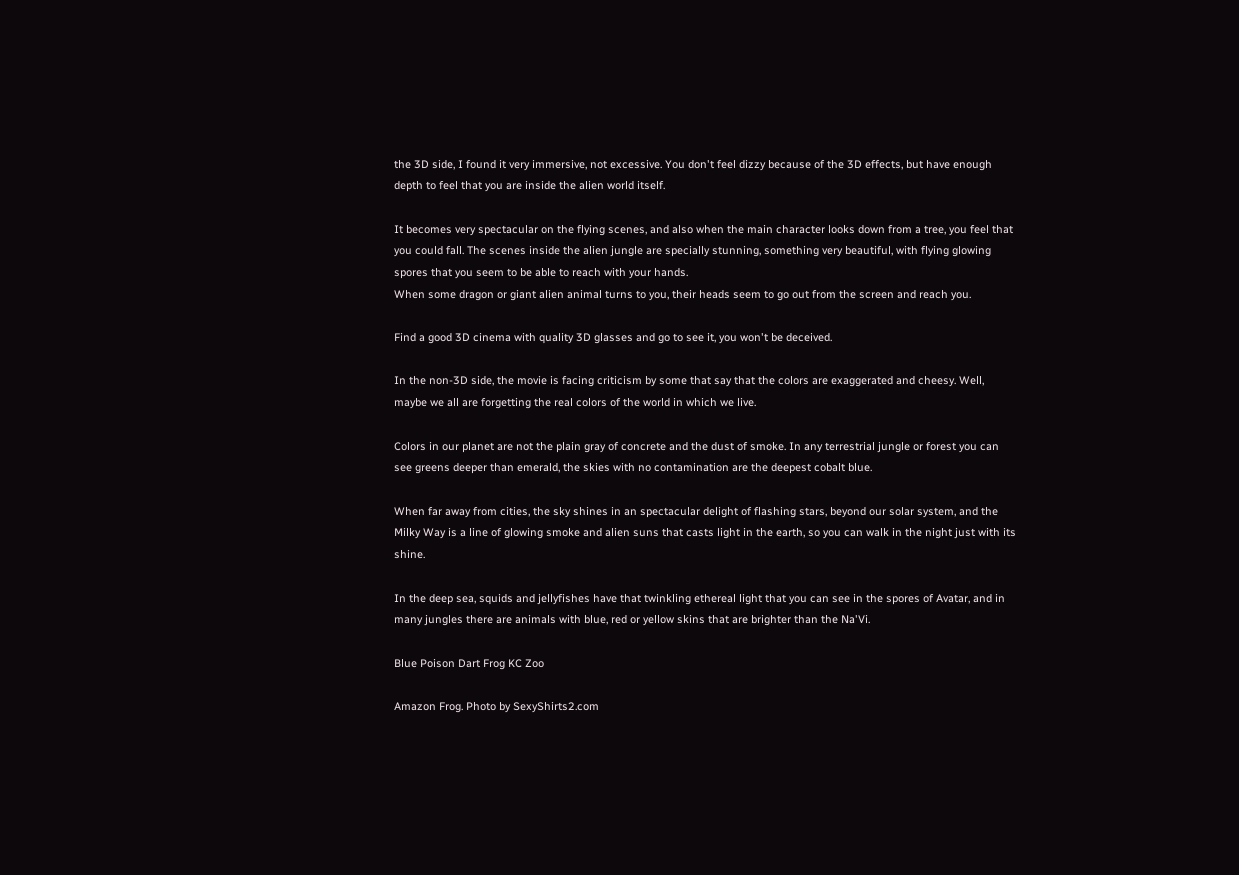the 3D side, I found it very immersive, not excessive. You don't feel dizzy because of the 3D effects, but have enough depth to feel that you are inside the alien world itself.

It becomes very spectacular on the flying scenes, and also when the main character looks down from a tree, you feel that you could fall. The scenes inside the alien jungle are specially stunning, something very beautiful, with flying glowing spores that you seem to be able to reach with your hands.
When some dragon or giant alien animal turns to you, their heads seem to go out from the screen and reach you.

Find a good 3D cinema with quality 3D glasses and go to see it, you won't be deceived.

In the non-3D side, the movie is facing criticism by some that say that the colors are exaggerated and cheesy. Well, maybe we all are forgetting the real colors of the world in which we live.

Colors in our planet are not the plain gray of concrete and the dust of smoke. In any terrestrial jungle or forest you can see greens deeper than emerald, the skies with no contamination are the deepest cobalt blue.

When far away from cities, the sky shines in an spectacular delight of flashing stars, beyond our solar system, and the Milky Way is a line of glowing smoke and alien suns that casts light in the earth, so you can walk in the night just with its shine.

In the deep sea, squids and jellyfishes have that twinkling ethereal light that you can see in the spores of Avatar, and in many jungles there are animals with blue, red or yellow skins that are brighter than the Na'Vi.

Blue Poison Dart Frog KC Zoo

Amazon Frog. Photo by SexyShirts2.com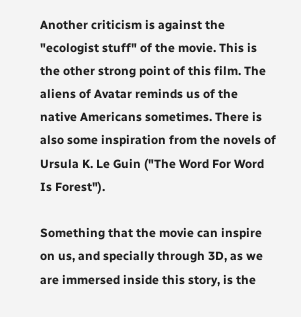Another criticism is against the "ecologist stuff" of the movie. This is the other strong point of this film. The aliens of Avatar reminds us of the native Americans sometimes. There is also some inspiration from the novels of Ursula K. Le Guin ("The Word For Word Is Forest").

Something that the movie can inspire on us, and specially through 3D, as we are immersed inside this story, is the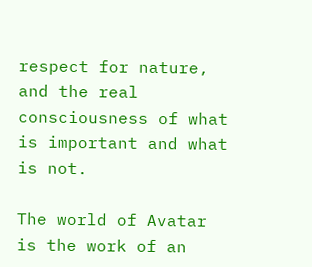respect for nature, and the real consciousness of what is important and what is not.

The world of Avatar is the work of an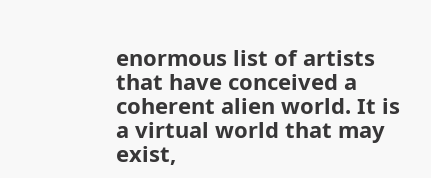enormous list of artists that have conceived a coherent alien world. It is a virtual world that may exist,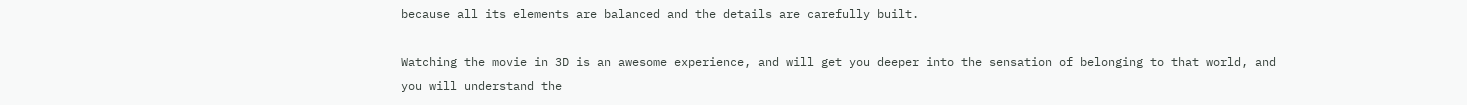because all its elements are balanced and the details are carefully built.

Watching the movie in 3D is an awesome experience, and will get you deeper into the sensation of belonging to that world, and you will understand the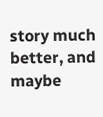story much better, and maybe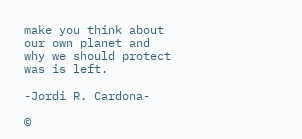make you think about our own planet and why we should protect was is left.

-Jordi R. Cardona-

©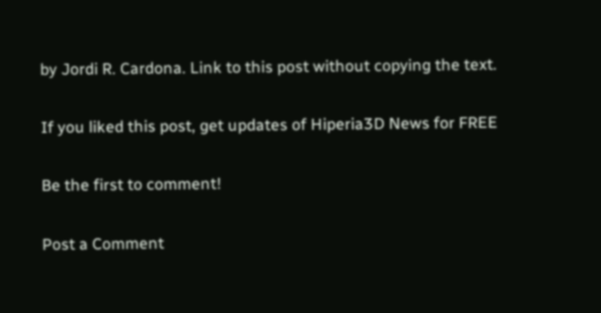by Jordi R. Cardona. Link to this post without copying the text.

If you liked this post, get updates of Hiperia3D News for FREE

Be the first to comment!

Post a Comment